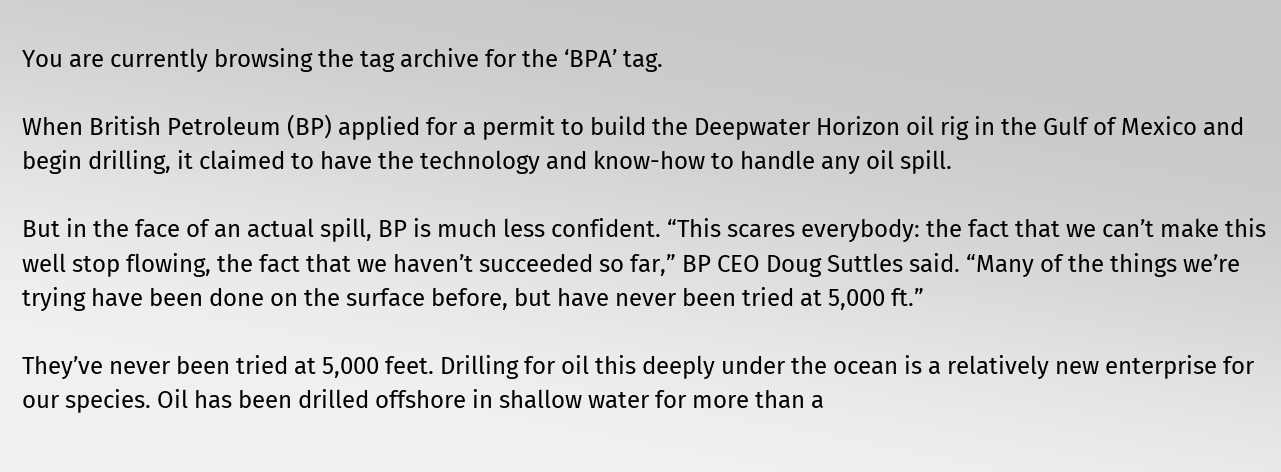You are currently browsing the tag archive for the ‘BPA’ tag.

When British Petroleum (BP) applied for a permit to build the Deepwater Horizon oil rig in the Gulf of Mexico and begin drilling, it claimed to have the technology and know-how to handle any oil spill.

But in the face of an actual spill, BP is much less confident. “This scares everybody: the fact that we can’t make this well stop flowing, the fact that we haven’t succeeded so far,” BP CEO Doug Suttles said. “Many of the things we’re trying have been done on the surface before, but have never been tried at 5,000 ft.”

They’ve never been tried at 5,000 feet. Drilling for oil this deeply under the ocean is a relatively new enterprise for our species. Oil has been drilled offshore in shallow water for more than a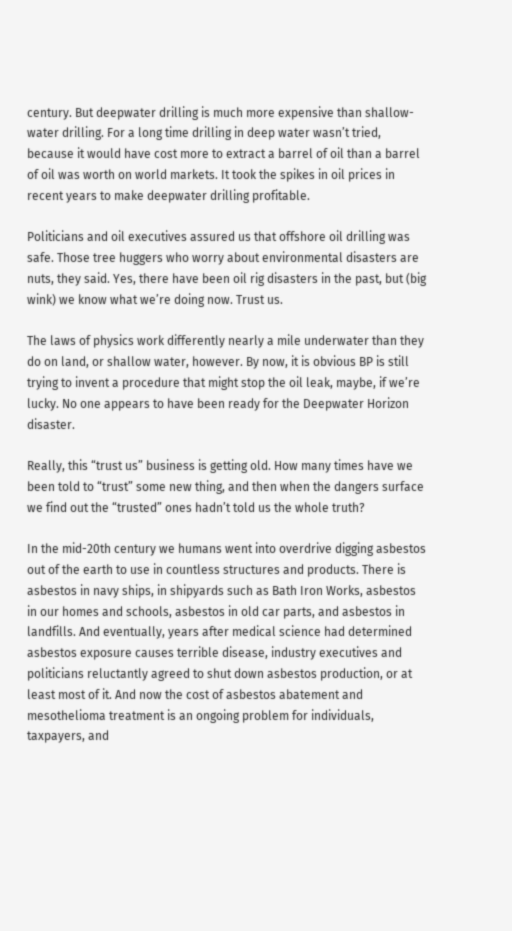century. But deepwater drilling is much more expensive than shallow-water drilling. For a long time drilling in deep water wasn’t tried, because it would have cost more to extract a barrel of oil than a barrel of oil was worth on world markets. It took the spikes in oil prices in recent years to make deepwater drilling profitable.

Politicians and oil executives assured us that offshore oil drilling was safe. Those tree huggers who worry about environmental disasters are nuts, they said. Yes, there have been oil rig disasters in the past, but (big wink) we know what we’re doing now. Trust us.

The laws of physics work differently nearly a mile underwater than they do on land, or shallow water, however. By now, it is obvious BP is still trying to invent a procedure that might stop the oil leak, maybe, if we’re lucky. No one appears to have been ready for the Deepwater Horizon disaster.

Really, this “trust us” business is getting old. How many times have we been told to “trust” some new thing, and then when the dangers surface we find out the “trusted” ones hadn’t told us the whole truth?

In the mid-20th century we humans went into overdrive digging asbestos out of the earth to use in countless structures and products. There is asbestos in navy ships, in shipyards such as Bath Iron Works, asbestos in our homes and schools, asbestos in old car parts, and asbestos in landfills. And eventually, years after medical science had determined asbestos exposure causes terrible disease, industry executives and politicians reluctantly agreed to shut down asbestos production, or at least most of it. And now the cost of asbestos abatement and mesothelioma treatment is an ongoing problem for individuals, taxpayers, and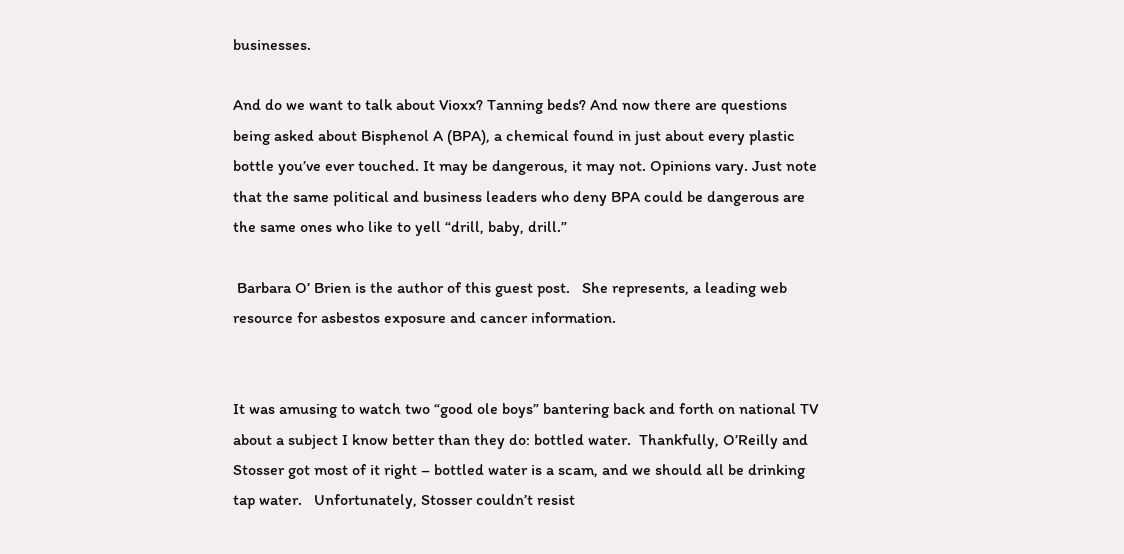businesses.

And do we want to talk about Vioxx? Tanning beds? And now there are questions being asked about Bisphenol A (BPA), a chemical found in just about every plastic bottle you’ve ever touched. It may be dangerous, it may not. Opinions vary. Just note that the same political and business leaders who deny BPA could be dangerous are the same ones who like to yell “drill, baby, drill.”

 Barbara O’ Brien is the author of this guest post.   She represents, a leading web resource for asbestos exposure and cancer information.


It was amusing to watch two “good ole boys” bantering back and forth on national TV about a subject I know better than they do: bottled water.  Thankfully, O’Reilly and Stosser got most of it right – bottled water is a scam, and we should all be drinking tap water.   Unfortunately, Stosser couldn’t resist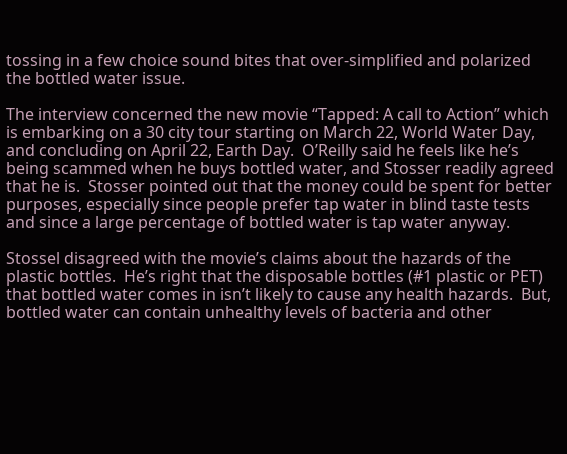tossing in a few choice sound bites that over-simplified and polarized the bottled water issue.

The interview concerned the new movie “Tapped: A call to Action” which is embarking on a 30 city tour starting on March 22, World Water Day, and concluding on April 22, Earth Day.  O’Reilly said he feels like he’s being scammed when he buys bottled water, and Stosser readily agreed that he is.  Stosser pointed out that the money could be spent for better purposes, especially since people prefer tap water in blind taste tests and since a large percentage of bottled water is tap water anyway.

Stossel disagreed with the movie’s claims about the hazards of the plastic bottles.  He’s right that the disposable bottles (#1 plastic or PET) that bottled water comes in isn’t likely to cause any health hazards.  But, bottled water can contain unhealthy levels of bacteria and other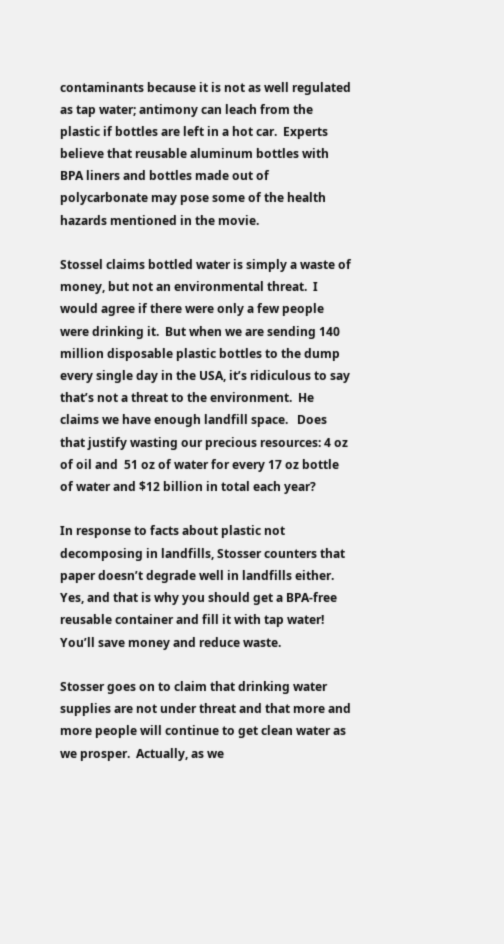contaminants because it is not as well regulated as tap water; antimony can leach from the plastic if bottles are left in a hot car.  Experts believe that reusable aluminum bottles with BPA liners and bottles made out of polycarbonate may pose some of the health hazards mentioned in the movie.

Stossel claims bottled water is simply a waste of money, but not an environmental threat.  I would agree if there were only a few people were drinking it.  But when we are sending 140 million disposable plastic bottles to the dump every single day in the USA, it’s ridiculous to say that’s not a threat to the environment.  He claims we have enough landfill space.   Does that justify wasting our precious resources: 4 oz of oil and  51 oz of water for every 17 oz bottle of water and $12 billion in total each year?

In response to facts about plastic not decomposing in landfills, Stosser counters that paper doesn’t degrade well in landfills either.  Yes, and that is why you should get a BPA-free reusable container and fill it with tap water!   You’ll save money and reduce waste.

Stosser goes on to claim that drinking water supplies are not under threat and that more and more people will continue to get clean water as we prosper.  Actually, as we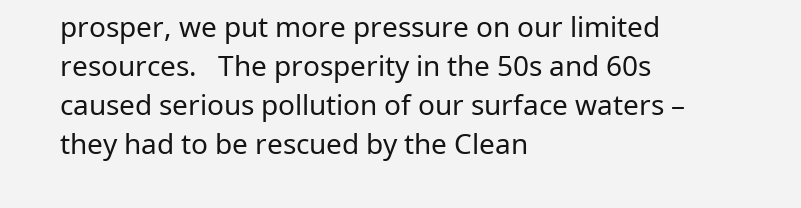prosper, we put more pressure on our limited resources.   The prosperity in the 50s and 60s caused serious pollution of our surface waters – they had to be rescued by the Clean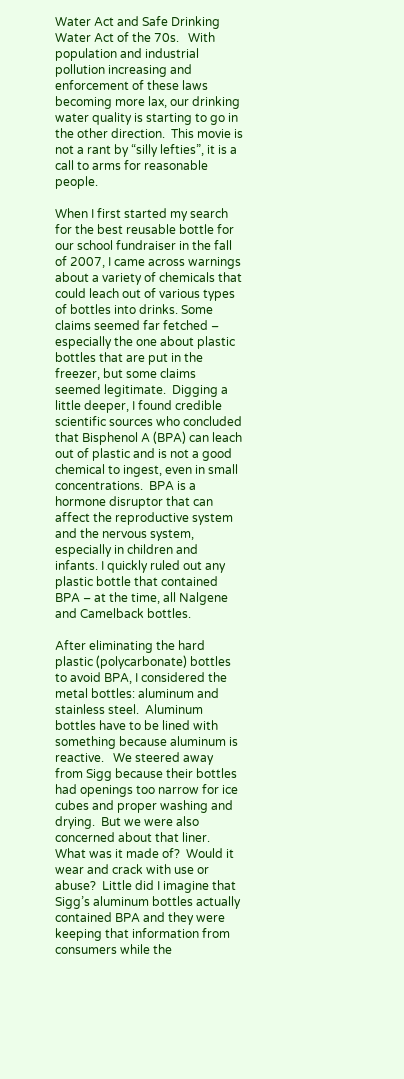Water Act and Safe Drinking Water Act of the 70s.   With population and industrial pollution increasing and enforcement of these laws becoming more lax, our drinking water quality is starting to go in the other direction.  This movie is not a rant by “silly lefties”, it is a call to arms for reasonable people.

When I first started my search for the best reusable bottle for our school fundraiser in the fall of 2007, I came across warnings about a variety of chemicals that could leach out of various types of bottles into drinks. Some claims seemed far fetched – especially the one about plastic bottles that are put in the freezer, but some claims seemed legitimate.  Digging a little deeper, I found credible scientific sources who concluded that Bisphenol A (BPA) can leach out of plastic and is not a good chemical to ingest, even in small concentrations.  BPA is a hormone disruptor that can affect the reproductive system and the nervous system, especially in children and infants. I quickly ruled out any plastic bottle that contained BPA – at the time, all Nalgene and Camelback bottles.

After eliminating the hard plastic (polycarbonate) bottles to avoid BPA, I considered the metal bottles: aluminum and stainless steel.  Aluminum bottles have to be lined with something because aluminum is reactive.   We steered away from Sigg because their bottles had openings too narrow for ice cubes and proper washing and drying.  But we were also concerned about that liner.  What was it made of?  Would it wear and crack with use or abuse?  Little did I imagine that Sigg’s aluminum bottles actually contained BPA and they were keeping that information from consumers while the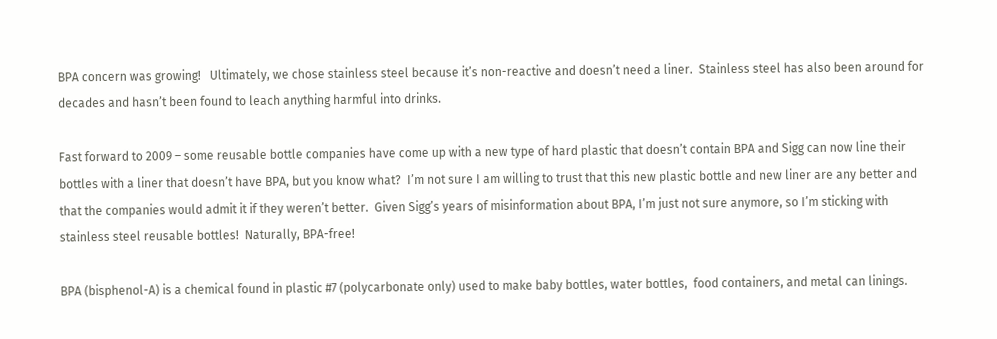BPA concern was growing!   Ultimately, we chose stainless steel because it’s non-reactive and doesn’t need a liner.  Stainless steel has also been around for decades and hasn’t been found to leach anything harmful into drinks.

Fast forward to 2009 – some reusable bottle companies have come up with a new type of hard plastic that doesn’t contain BPA and Sigg can now line their bottles with a liner that doesn’t have BPA, but you know what?  I’m not sure I am willing to trust that this new plastic bottle and new liner are any better and that the companies would admit it if they weren’t better.  Given Sigg’s years of misinformation about BPA, I’m just not sure anymore, so I’m sticking with stainless steel reusable bottles!  Naturally, BPA-free!

BPA (bisphenol-A) is a chemical found in plastic #7 (polycarbonate only) used to make baby bottles, water bottles,  food containers, and metal can linings.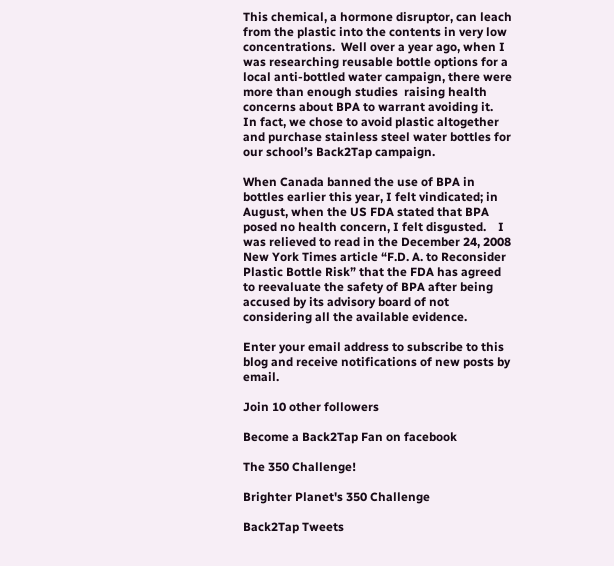This chemical, a hormone disruptor, can leach from the plastic into the contents in very low concentrations.  Well over a year ago, when I was researching reusable bottle options for a local anti-bottled water campaign, there were more than enough studies  raising health concerns about BPA to warrant avoiding it.    In fact, we chose to avoid plastic altogether and purchase stainless steel water bottles for our school’s Back2Tap campaign.

When Canada banned the use of BPA in bottles earlier this year, I felt vindicated; in August, when the US FDA stated that BPA posed no health concern, I felt disgusted.    I was relieved to read in the December 24, 2008 New York Times article “F.D. A. to Reconsider Plastic Bottle Risk” that the FDA has agreed to reevaluate the safety of BPA after being accused by its advisory board of not considering all the available evidence.

Enter your email address to subscribe to this blog and receive notifications of new posts by email.

Join 10 other followers

Become a Back2Tap Fan on facebook

The 350 Challenge!

Brighter Planet's 350 Challenge

Back2Tap Tweets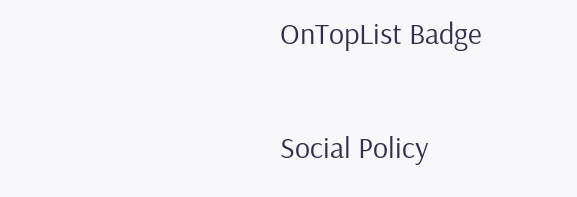OnTopList Badge

Social Policy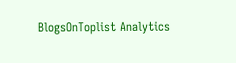BlogsOnToplist Analytics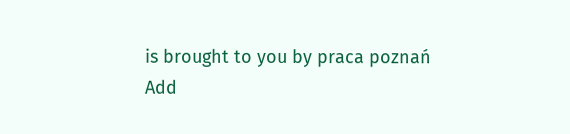is brought to you by praca poznań
Add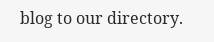blog to our directory.